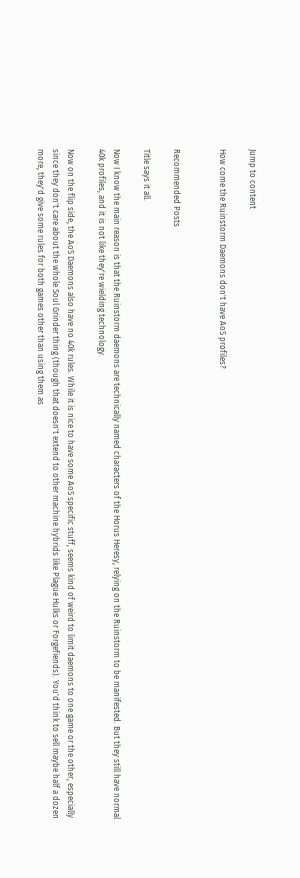Jump to content

How come the Ruinstorm Daemons don't have AoS profiles?


Recommended Posts

Title says it all.

Now I know the main reason is that the Ruinstorm daemons are technically named characters of the Horus Heresy, relying on the Ruinstorm to be manifested. But they still have normal 40k profiles, and it is not like they're wielding technology.

Now on the flip side, the AoS Daemons also have no 40k rules. While it is nice to have some AoS specific stuff, seems kind of weird to limit daemons to one game or the other, especially since they don't care about the whole Soul Grinder thing (though that doesn't extend to other machine hybrids like Plague Hulks or Forgefiends). You'd think to sell maybe half a dozen more, they'd give some rules for both games other than using them as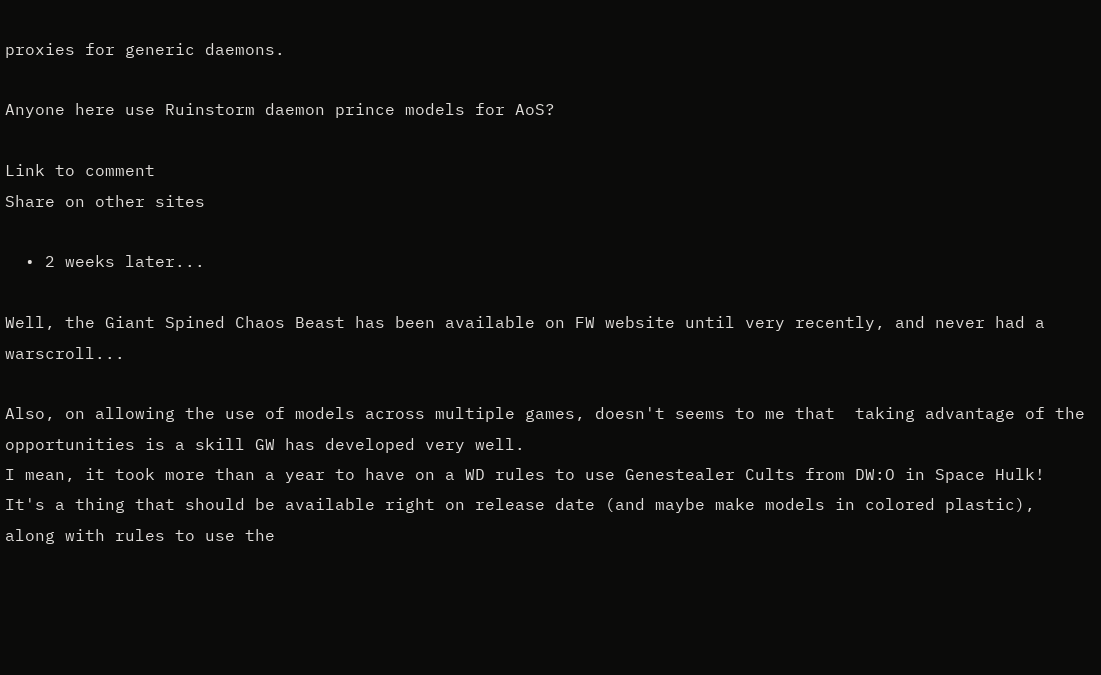proxies for generic daemons.

Anyone here use Ruinstorm daemon prince models for AoS?

Link to comment
Share on other sites

  • 2 weeks later...

Well, the Giant Spined Chaos Beast has been available on FW website until very recently, and never had a warscroll...

Also, on allowing the use of models across multiple games, doesn't seems to me that  taking advantage of the opportunities is a skill GW has developed very well.
I mean, it took more than a year to have on a WD rules to use Genestealer Cults from DW:O in Space Hulk! It's a thing that should be available right on release date (and maybe make models in colored plastic), along with rules to use the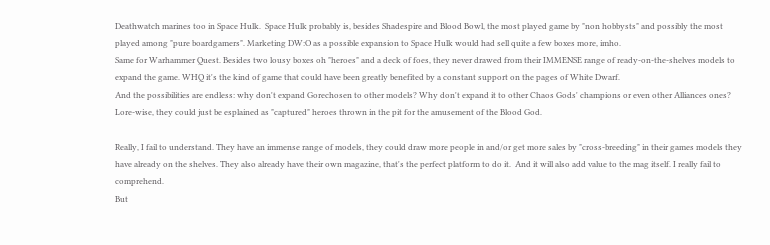Deathwatch marines too in Space Hulk.  Space Hulk probably is, besides Shadespire and Blood Bowl, the most played game by "non hobbysts" and possibly the most played among "pure boardgamers". Marketing DW:O as a possible expansion to Space Hulk would had sell quite a few boxes more, imho.
Same for Warhammer Quest. Besides two lousy boxes oh "heroes" and a deck of foes, they never drawed from their IMMENSE range of ready-on-the-shelves models to expand the game. WHQ it's the kind of game that could have been greatly benefited by a constant support on the pages of White Dwarf.
And the possibilities are endless: why don't expand Gorechosen to other models? Why don't expand it to other Chaos Gods' champions or even other Alliances ones? Lore-wise, they could just be esplained as "captured" heroes thrown in the pit for the amusement of the Blood God.

Really, I fail to understand. They have an immense range of models, they could draw more people in and/or get more sales by "cross-breeding" in their games models they have already on the shelves. They also already have their own magazine, that's the perfect platform to do it.  And it will also add value to the mag itself. I really fail to comprehend.
But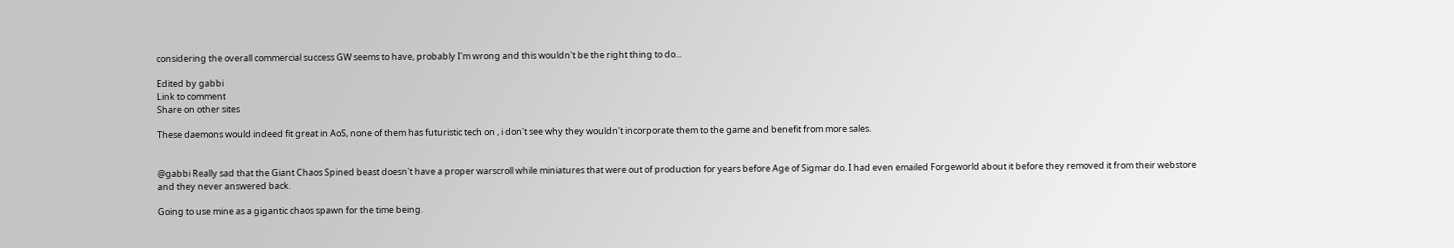considering the overall commercial success GW seems to have, probably I'm wrong and this wouldn't be the right thing to do...

Edited by gabbi
Link to comment
Share on other sites

These daemons would indeed fit great in AoS, none of them has futuristic tech on , i don't see why they wouldn't incorporate them to the game and benefit from more sales.


@gabbi Really sad that the Giant Chaos Spined beast doesn't have a proper warscroll while miniatures that were out of production for years before Age of Sigmar do. I had even emailed Forgeworld about it before they removed it from their webstore and they never answered back.

Going to use mine as a gigantic chaos spawn for the time being.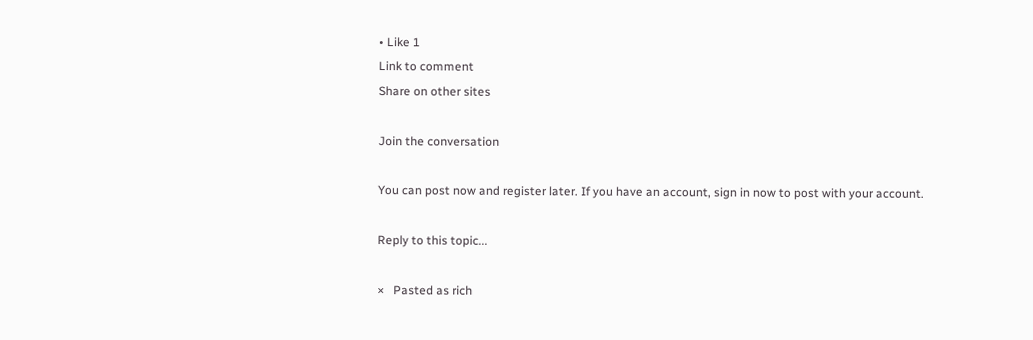• Like 1
Link to comment
Share on other sites

Join the conversation

You can post now and register later. If you have an account, sign in now to post with your account.

Reply to this topic...

×   Pasted as rich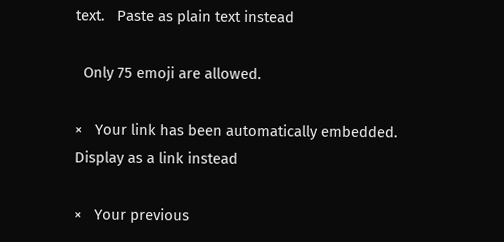text.   Paste as plain text instead

  Only 75 emoji are allowed.

×   Your link has been automatically embedded.   Display as a link instead

×   Your previous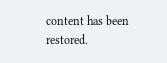content has been restored.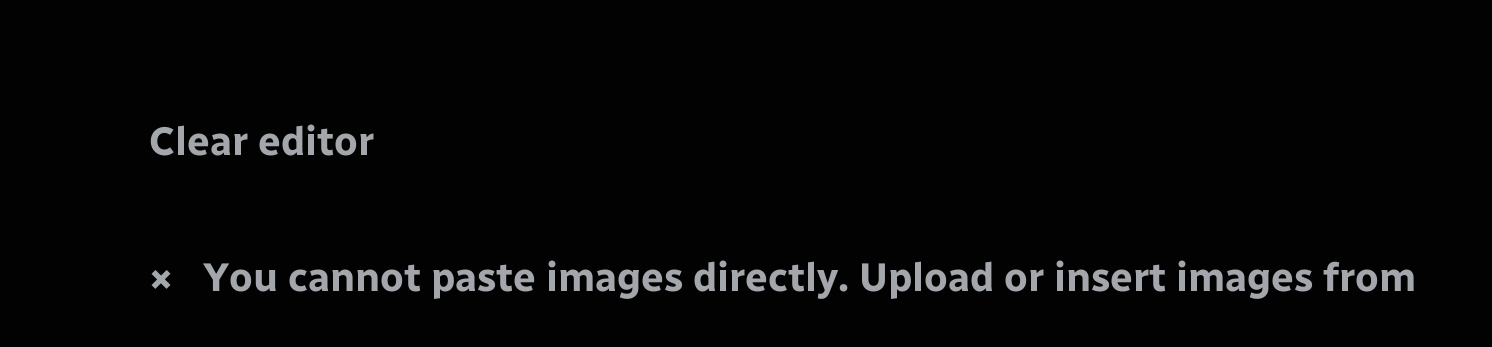Clear editor

×   You cannot paste images directly. Upload or insert images from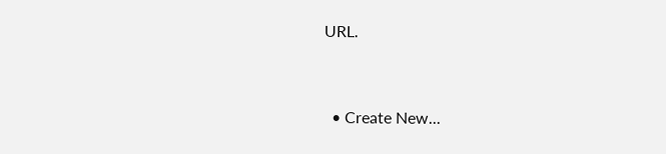URL.


  • Create New...